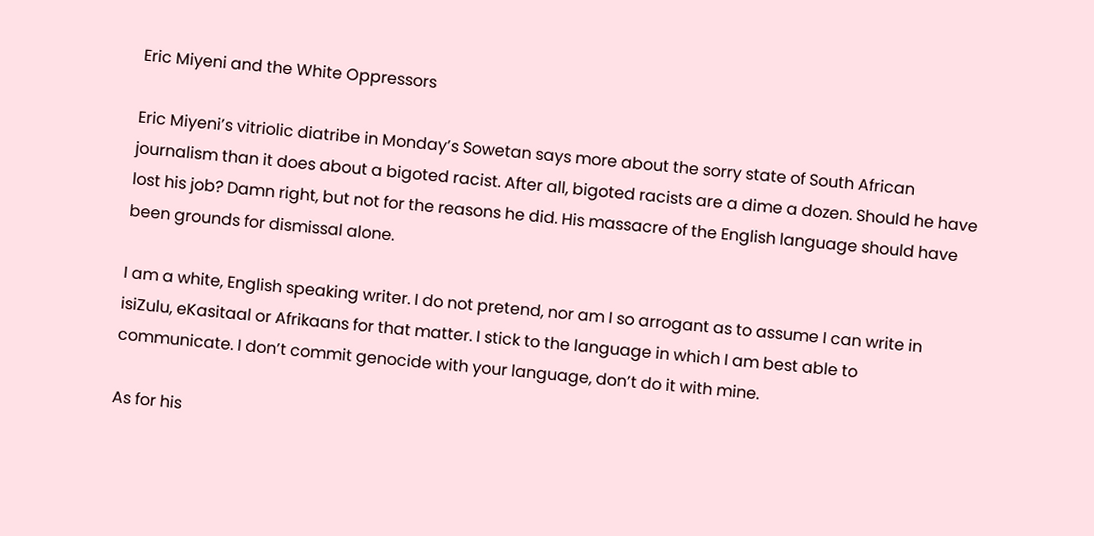Eric Miyeni and the White Oppressors

Eric Miyeni’s vitriolic diatribe in Monday’s Sowetan says more about the sorry state of South African journalism than it does about a bigoted racist. After all, bigoted racists are a dime a dozen. Should he have lost his job? Damn right, but not for the reasons he did. His massacre of the English language should have been grounds for dismissal alone.

I am a white, English speaking writer. I do not pretend, nor am I so arrogant as to assume I can write in isiZulu, eKasitaal or Afrikaans for that matter. I stick to the language in which I am best able to communicate. I don’t commit genocide with your language, don’t do it with mine.

As for his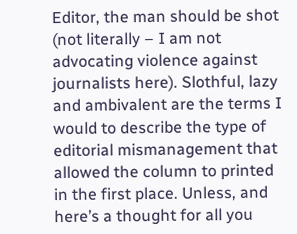Editor, the man should be shot (not literally – I am not advocating violence against journalists here). Slothful, lazy and ambivalent are the terms I would to describe the type of editorial mismanagement that allowed the column to printed in the first place. Unless, and here’s a thought for all you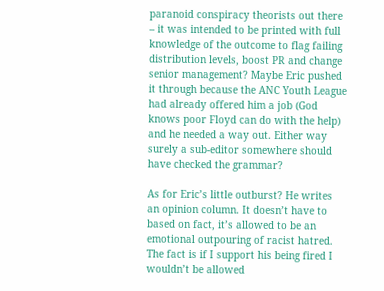paranoid conspiracy theorists out there – it was intended to be printed with full knowledge of the outcome to flag failing distribution levels, boost PR and change senior management? Maybe Eric pushed it through because the ANC Youth League had already offered him a job (God knows poor Floyd can do with the help) and he needed a way out. Either way surely a sub-editor somewhere should have checked the grammar?

As for Eric’s little outburst? He writes an opinion column. It doesn’t have to based on fact, it’s allowed to be an emotional outpouring of racist hatred. The fact is if I support his being fired I wouldn’t be allowed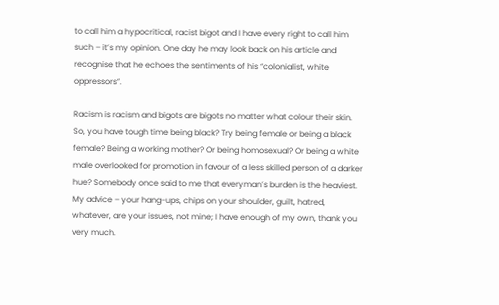to call him a hypocritical, racist bigot and I have every right to call him such – it’s my opinion. One day he may look back on his article and recognise that he echoes the sentiments of his “colonialist, white oppressors”.

Racism is racism and bigots are bigots no matter what colour their skin. So, you have tough time being black? Try being female or being a black female? Being a working mother? Or being homosexual? Or being a white male overlooked for promotion in favour of a less skilled person of a darker hue? Somebody once said to me that everyman’s burden is the heaviest. My advice – your hang-ups, chips on your shoulder, guilt, hatred, whatever, are your issues, not mine; I have enough of my own, thank you very much.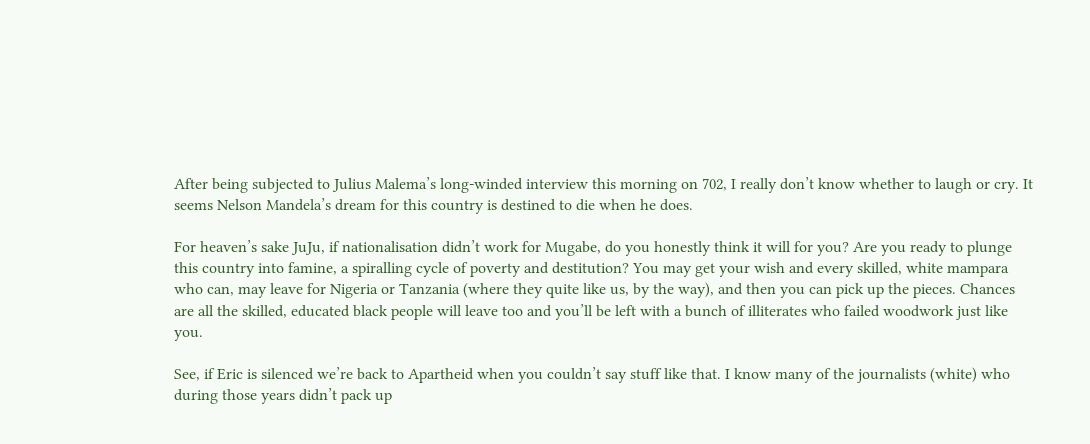After being subjected to Julius Malema’s long-winded interview this morning on 702, I really don’t know whether to laugh or cry. It seems Nelson Mandela’s dream for this country is destined to die when he does.

For heaven’s sake JuJu, if nationalisation didn’t work for Mugabe, do you honestly think it will for you? Are you ready to plunge this country into famine, a spiralling cycle of poverty and destitution? You may get your wish and every skilled, white mampara who can, may leave for Nigeria or Tanzania (where they quite like us, by the way), and then you can pick up the pieces. Chances are all the skilled, educated black people will leave too and you’ll be left with a bunch of illiterates who failed woodwork just like you.

See, if Eric is silenced we’re back to Apartheid when you couldn’t say stuff like that. I know many of the journalists (white) who during those years didn’t pack up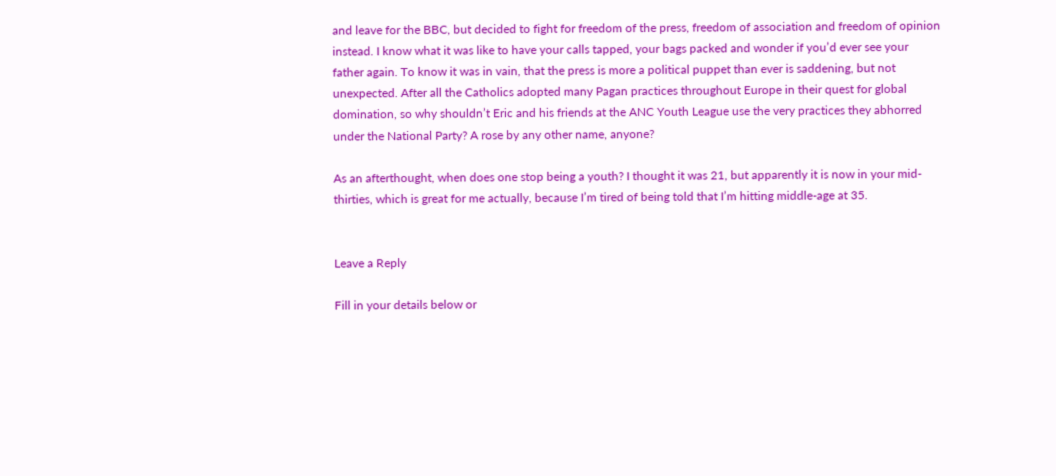and leave for the BBC, but decided to fight for freedom of the press, freedom of association and freedom of opinion instead. I know what it was like to have your calls tapped, your bags packed and wonder if you’d ever see your father again. To know it was in vain, that the press is more a political puppet than ever is saddening, but not unexpected. After all the Catholics adopted many Pagan practices throughout Europe in their quest for global domination, so why shouldn’t Eric and his friends at the ANC Youth League use the very practices they abhorred under the National Party? A rose by any other name, anyone?

As an afterthought, when does one stop being a youth? I thought it was 21, but apparently it is now in your mid-thirties, which is great for me actually, because I’m tired of being told that I’m hitting middle-age at 35.


Leave a Reply

Fill in your details below or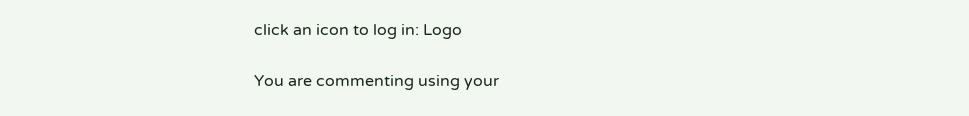click an icon to log in: Logo

You are commenting using your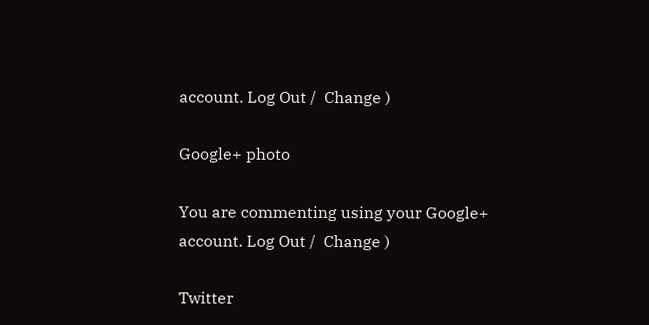account. Log Out /  Change )

Google+ photo

You are commenting using your Google+ account. Log Out /  Change )

Twitter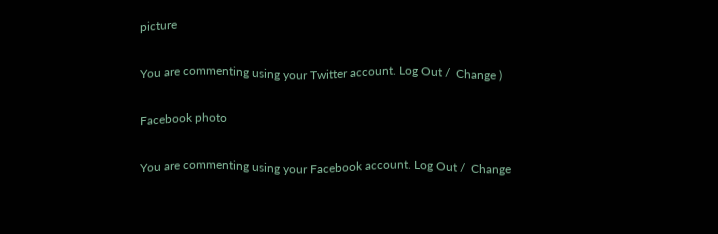picture

You are commenting using your Twitter account. Log Out /  Change )

Facebook photo

You are commenting using your Facebook account. Log Out /  Change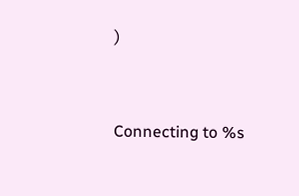)


Connecting to %s